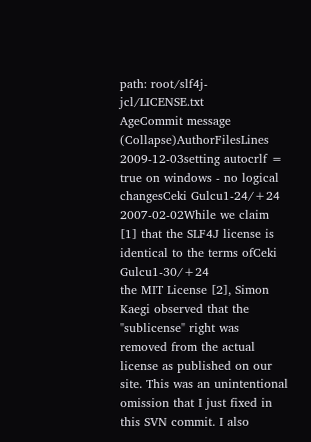path: root/slf4j-jcl/LICENSE.txt
AgeCommit message (Collapse)AuthorFilesLines
2009-12-03setting autocrlf = true on windows - no logical changesCeki Gulcu1-24/+24
2007-02-02While we claim [1] that the SLF4J license is identical to the terms ofCeki Gulcu1-30/+24
the MIT License [2], Simon Kaegi observed that the "sublicense" right was removed from the actual license as published on our site. This was an unintentional omission that I just fixed in this SVN commit. I also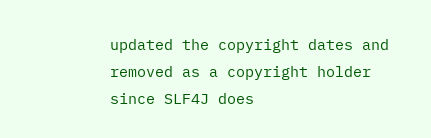updated the copyright dates and removed as a copyright holder since SLF4J does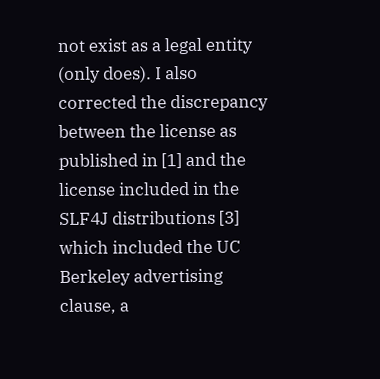not exist as a legal entity (only does). I also corrected the discrepancy between the license as published in [1] and the license included in the SLF4J distributions [3] which included the UC Berkeley advertising clause, a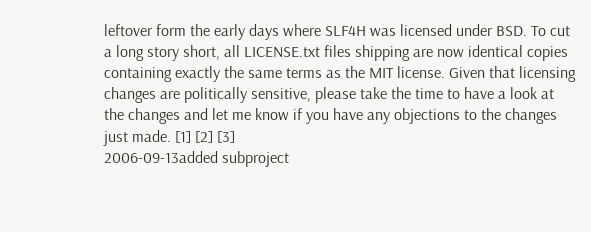leftover form the early days where SLF4H was licensed under BSD. To cut a long story short, all LICENSE.txt files shipping are now identical copies containing exactly the same terms as the MIT license. Given that licensing changes are politically sensitive, please take the time to have a look at the changes and let me know if you have any objections to the changes just made. [1] [2] [3]
2006-09-13added subproject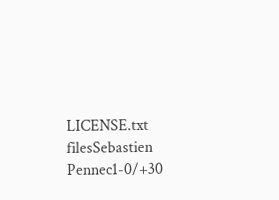LICENSE.txt filesSebastien Pennec1-0/+30